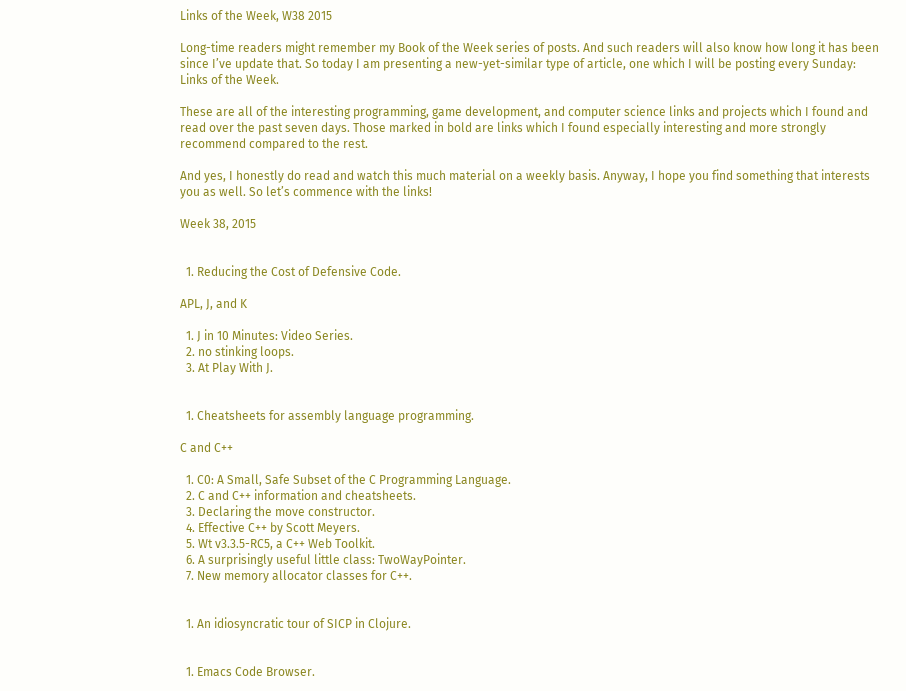Links of the Week, W38 2015

Long-time readers might remember my Book of the Week series of posts. And such readers will also know how long it has been since I’ve update that. So today I am presenting a new-yet-similar type of article, one which I will be posting every Sunday: Links of the Week.

These are all of the interesting programming, game development, and computer science links and projects which I found and read over the past seven days. Those marked in bold are links which I found especially interesting and more strongly recommend compared to the rest.

And yes, I honestly do read and watch this much material on a weekly basis. Anyway, I hope you find something that interests you as well. So let’s commence with the links!

Week 38, 2015


  1. Reducing the Cost of Defensive Code.

APL, J, and K

  1. J in 10 Minutes: Video Series.
  2. no stinking loops.
  3. At Play With J.


  1. Cheatsheets for assembly language programming.

C and C++

  1. C0: A Small, Safe Subset of the C Programming Language.
  2. C and C++ information and cheatsheets.
  3. Declaring the move constructor.
  4. Effective C++ by Scott Meyers.
  5. Wt v3.3.5-RC5, a C++ Web Toolkit.
  6. A surprisingly useful little class: TwoWayPointer.
  7. New memory allocator classes for C++.


  1. An idiosyncratic tour of SICP in Clojure.


  1. Emacs Code Browser.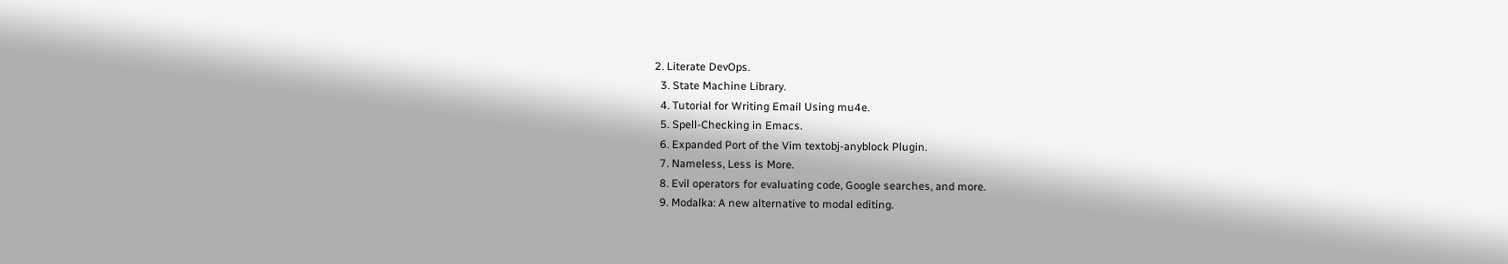2. Literate DevOps.
  3. State Machine Library.
  4. Tutorial for Writing Email Using mu4e.
  5. Spell-Checking in Emacs.
  6. Expanded Port of the Vim textobj-anyblock Plugin.
  7. Nameless, Less is More.
  8. Evil operators for evaluating code, Google searches, and more.
  9. Modalka: A new alternative to modal editing.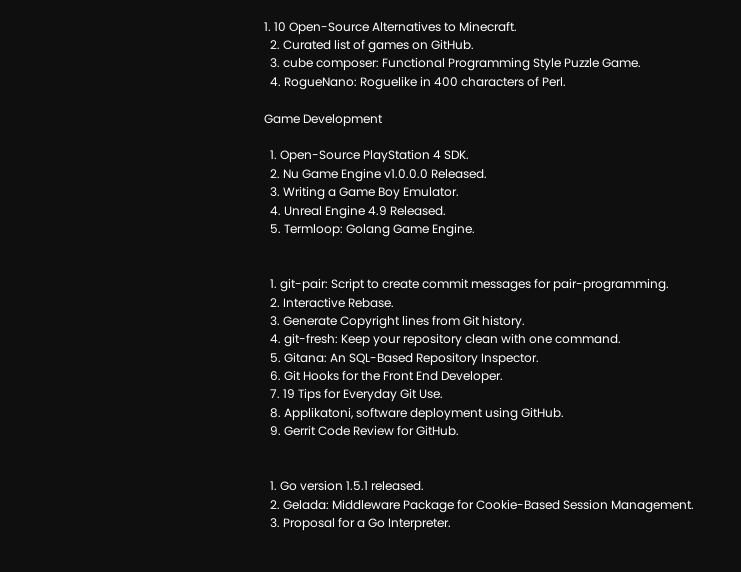1. 10 Open-Source Alternatives to Minecraft.
  2. Curated list of games on GitHub.
  3. cube composer: Functional Programming Style Puzzle Game.
  4. RogueNano: Roguelike in 400 characters of Perl.

Game Development

  1. Open-Source PlayStation 4 SDK.
  2. Nu Game Engine v1.0.0.0 Released.
  3. Writing a Game Boy Emulator.
  4. Unreal Engine 4.9 Released.
  5. Termloop: Golang Game Engine.


  1. git-pair: Script to create commit messages for pair-programming.
  2. Interactive Rebase.
  3. Generate Copyright lines from Git history.
  4. git-fresh: Keep your repository clean with one command.
  5. Gitana: An SQL-Based Repository Inspector.
  6. Git Hooks for the Front End Developer.
  7. 19 Tips for Everyday Git Use.
  8. Applikatoni, software deployment using GitHub.
  9. Gerrit Code Review for GitHub.


  1. Go version 1.5.1 released.
  2. Gelada: Middleware Package for Cookie-Based Session Management.
  3. Proposal for a Go Interpreter.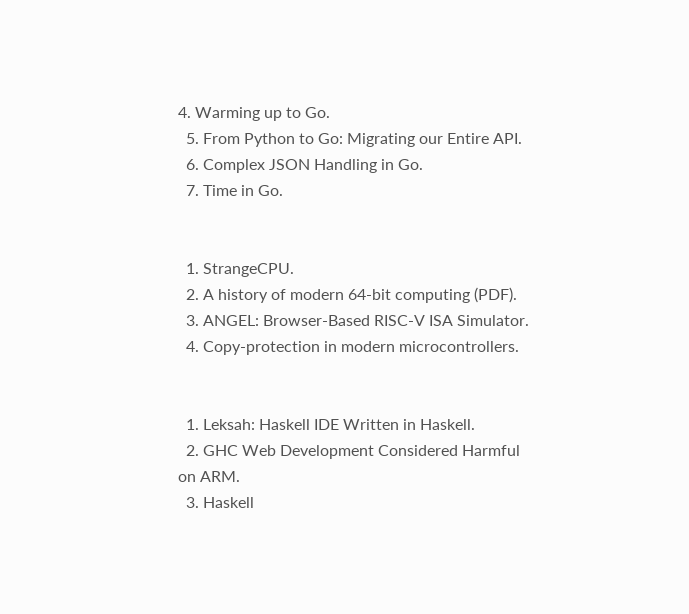4. Warming up to Go.
  5. From Python to Go: Migrating our Entire API.
  6. Complex JSON Handling in Go.
  7. Time in Go.


  1. StrangeCPU.
  2. A history of modern 64-bit computing (PDF).
  3. ANGEL: Browser-Based RISC-V ISA Simulator.
  4. Copy-protection in modern microcontrollers.


  1. Leksah: Haskell IDE Written in Haskell.
  2. GHC Web Development Considered Harmful on ARM.
  3. Haskell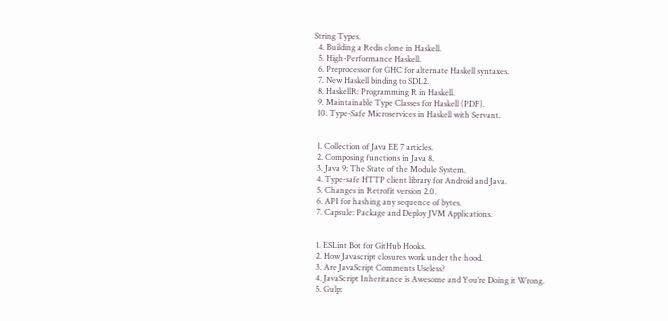String Types.
  4. Building a Redis clone in Haskell.
  5. High-Performance Haskell.
  6. Preprocessor for GHC for alternate Haskell syntaxes.
  7. New Haskell binding to SDL2.
  8. HaskellR: Programming R in Haskell.
  9. Maintainable Type Classes for Haskell (PDF).
  10. Type-Safe Microservices in Haskell with Servant.


  1. Collection of Java EE 7 articles.
  2. Composing functions in Java 8.
  3. Java 9: The State of the Module System.
  4. Type-safe HTTP client library for Android and Java.
  5. Changes in Retrofit version 2.0.
  6. API for hashing any sequence of bytes.
  7. Capsule: Package and Deploy JVM Applications.


  1. ESLint Bot for GitHub Hooks.
  2. How Javascript closures work under the hood.
  3. Are JavaScript Comments Useless?
  4. JavaScript Inheritance is Awesome and You’re Doing it Wrong.
  5. Gulp: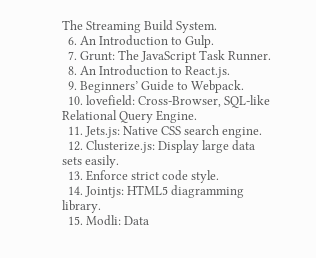The Streaming Build System.
  6. An Introduction to Gulp.
  7. Grunt: The JavaScript Task Runner.
  8. An Introduction to React.js.
  9. Beginners’ Guide to Webpack.
  10. lovefield: Cross-Browser, SQL-like Relational Query Engine.
  11. Jets.js: Native CSS search engine.
  12. Clusterize.js: Display large data sets easily.
  13. Enforce strict code style.
  14. Jointjs: HTML5 diagramming library.
  15. Modli: Data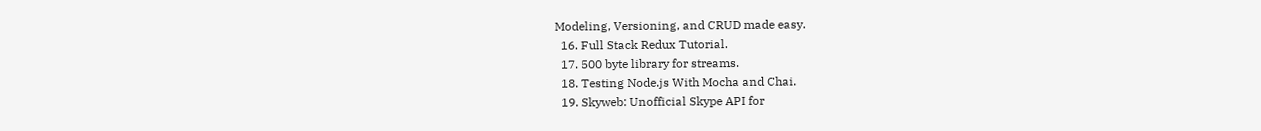Modeling, Versioning, and CRUD made easy.
  16. Full Stack Redux Tutorial.
  17. 500 byte library for streams.
  18. Testing Node.js With Mocha and Chai.
  19. Skyweb: Unofficial Skype API for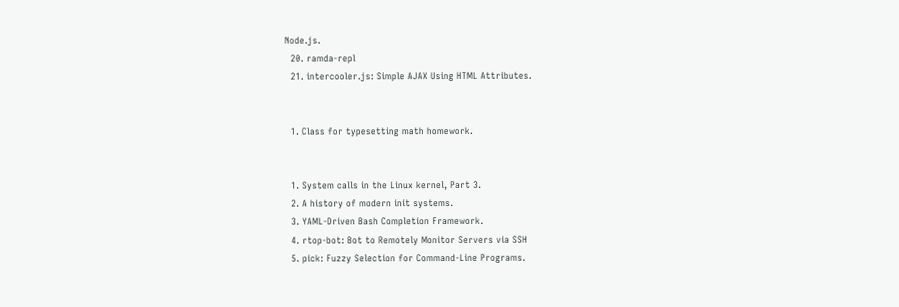Node.js.
  20. ramda-repl
  21. intercooler.js: Simple AJAX Using HTML Attributes.


  1. Class for typesetting math homework.


  1. System calls in the Linux kernel, Part 3.
  2. A history of modern init systems.
  3. YAML-Driven Bash Completion Framework.
  4. rtop-bot: Bot to Remotely Monitor Servers via SSH
  5. pick: Fuzzy Selection for Command-Line Programs.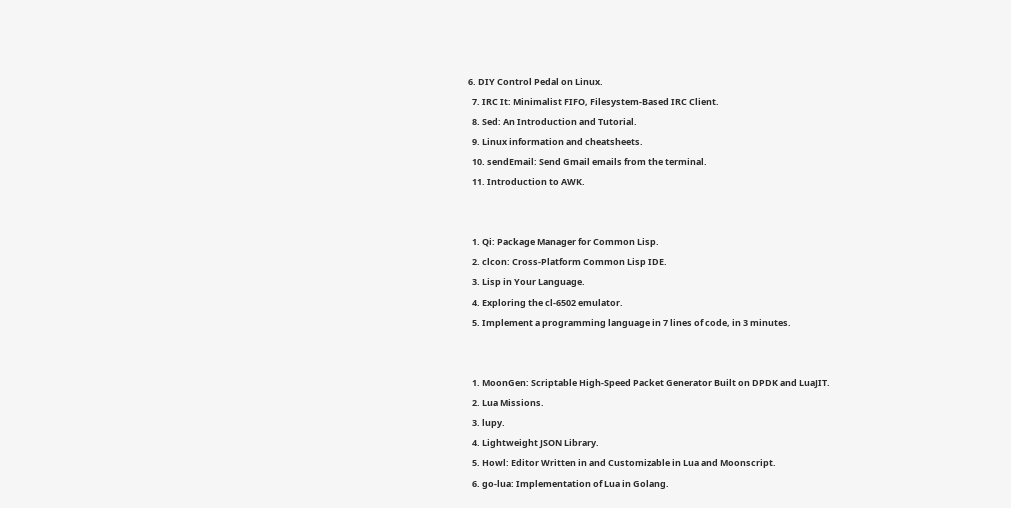6. DIY Control Pedal on Linux.
  7. IRC It: Minimalist FIFO, Filesystem-Based IRC Client.
  8. Sed: An Introduction and Tutorial.
  9. Linux information and cheatsheets.
  10. sendEmail: Send Gmail emails from the terminal.
  11. Introduction to AWK.


  1. Qi: Package Manager for Common Lisp.
  2. clcon: Cross-Platform Common Lisp IDE.
  3. Lisp in Your Language.
  4. Exploring the cl-6502 emulator.
  5. Implement a programming language in 7 lines of code, in 3 minutes.


  1. MoonGen: Scriptable High-Speed Packet Generator Built on DPDK and LuaJIT.
  2. Lua Missions.
  3. lupy.
  4. Lightweight JSON Library.
  5. Howl: Editor Written in and Customizable in Lua and Moonscript.
  6. go-lua: Implementation of Lua in Golang.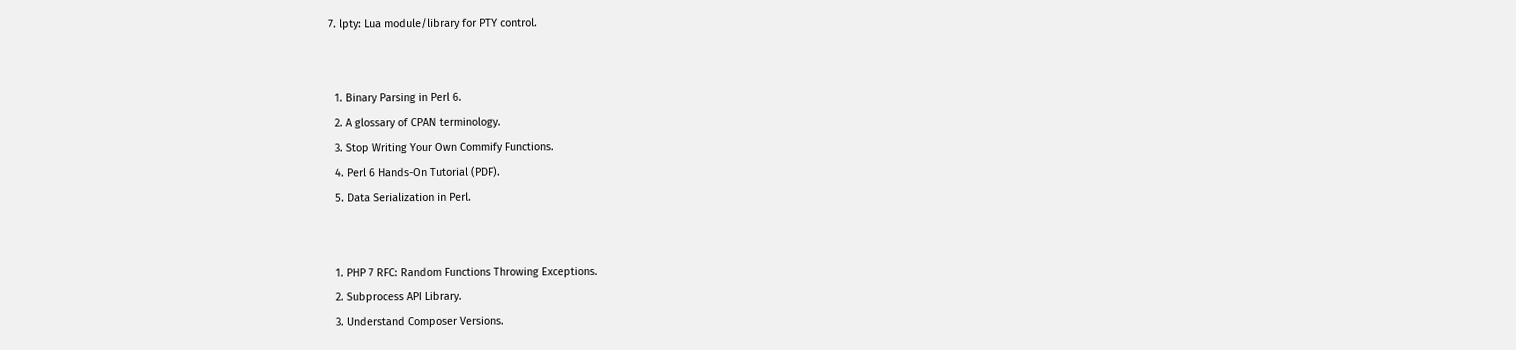7. lpty: Lua module/library for PTY control.


  1. Binary Parsing in Perl 6.
  2. A glossary of CPAN terminology.
  3. Stop Writing Your Own Commify Functions.
  4. Perl 6 Hands-On Tutorial (PDF).
  5. Data Serialization in Perl.


  1. PHP 7 RFC: Random Functions Throwing Exceptions.
  2. Subprocess API Library.
  3. Understand Composer Versions.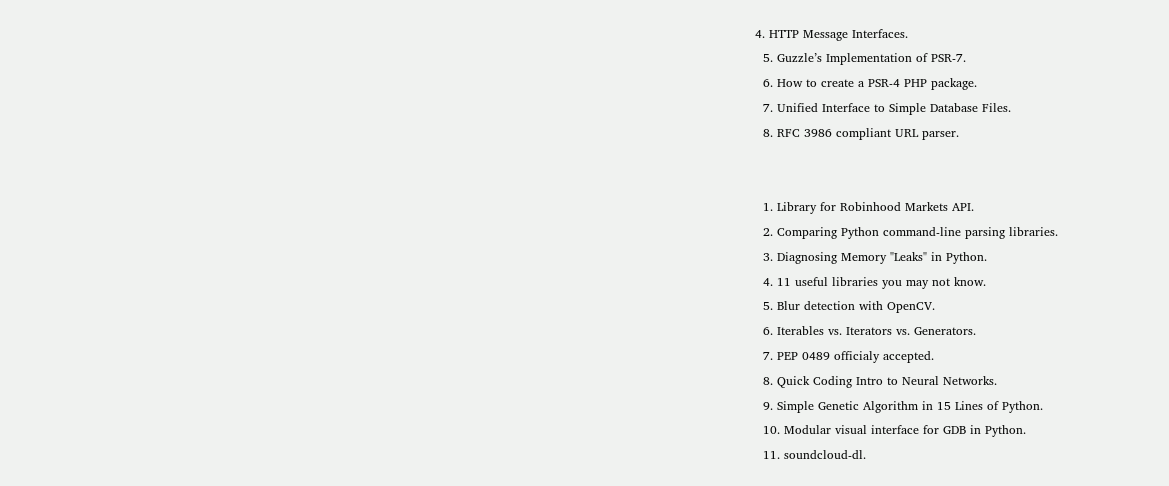4. HTTP Message Interfaces.
  5. Guzzle’s Implementation of PSR-7.
  6. How to create a PSR-4 PHP package.
  7. Unified Interface to Simple Database Files.
  8. RFC 3986 compliant URL parser.


  1. Library for Robinhood Markets API.
  2. Comparing Python command-line parsing libraries.
  3. Diagnosing Memory "Leaks" in Python.
  4. 11 useful libraries you may not know.
  5. Blur detection with OpenCV.
  6. Iterables vs. Iterators vs. Generators.
  7. PEP 0489 officialy accepted.
  8. Quick Coding Intro to Neural Networks.
  9. Simple Genetic Algorithm in 15 Lines of Python.
  10. Modular visual interface for GDB in Python.
  11. soundcloud-dl.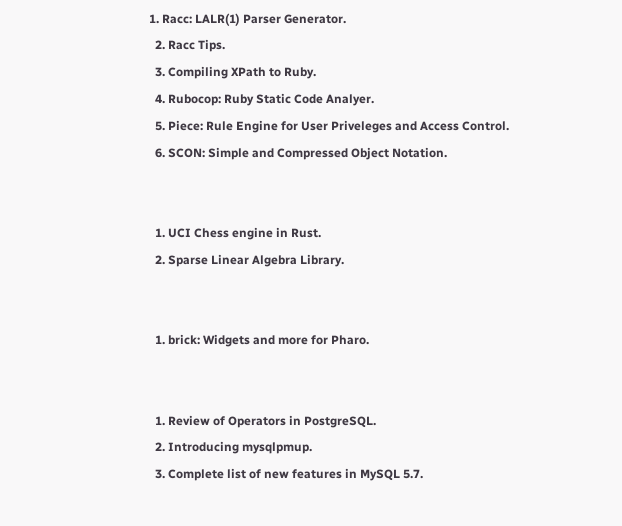1. Racc: LALR(1) Parser Generator.
  2. Racc Tips.
  3. Compiling XPath to Ruby.
  4. Rubocop: Ruby Static Code Analyer.
  5. Piece: Rule Engine for User Priveleges and Access Control.
  6. SCON: Simple and Compressed Object Notation.


  1. UCI Chess engine in Rust.
  2. Sparse Linear Algebra Library.


  1. brick: Widgets and more for Pharo.


  1. Review of Operators in PostgreSQL.
  2. Introducing mysqlpmup.
  3. Complete list of new features in MySQL 5.7.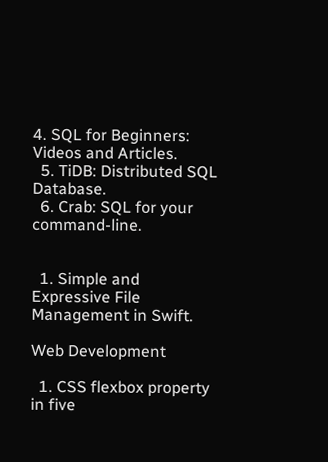4. SQL for Beginners: Videos and Articles.
  5. TiDB: Distributed SQL Database.
  6. Crab: SQL for your command-line.


  1. Simple and Expressive File Management in Swift.

Web Development

  1. CSS flexbox property in five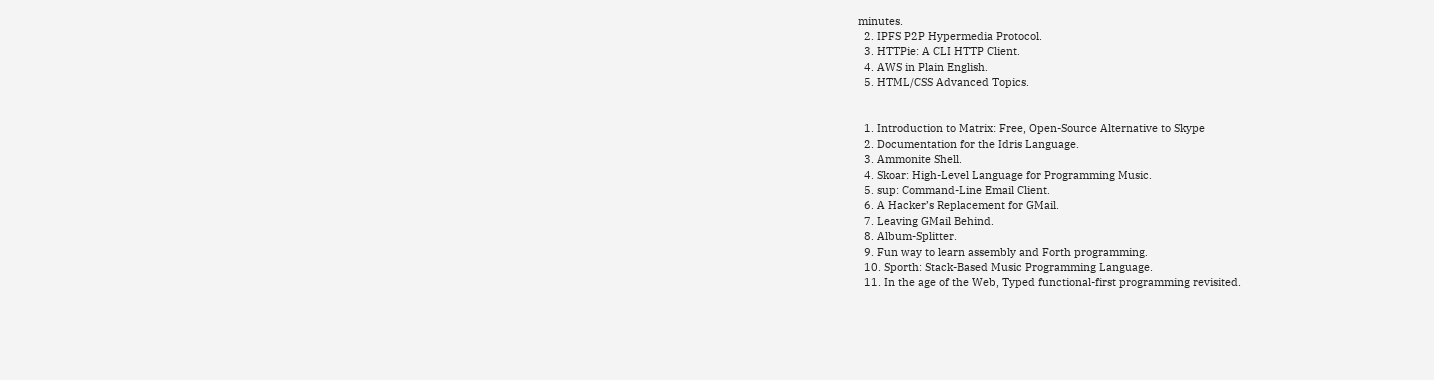minutes.
  2. IPFS P2P Hypermedia Protocol.
  3. HTTPie: A CLI HTTP Client.
  4. AWS in Plain English.
  5. HTML/CSS Advanced Topics.


  1. Introduction to Matrix: Free, Open-Source Alternative to Skype
  2. Documentation for the Idris Language.
  3. Ammonite Shell.
  4. Skoar: High-Level Language for Programming Music.
  5. sup: Command-Line Email Client.
  6. A Hacker’s Replacement for GMail.
  7. Leaving GMail Behind.
  8. Album-Splitter.
  9. Fun way to learn assembly and Forth programming.
  10. Sporth: Stack-Based Music Programming Language.
  11. In the age of the Web, Typed functional-first programming revisited.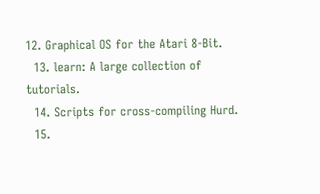12. Graphical OS for the Atari 8-Bit.
  13. learn: A large collection of tutorials.
  14. Scripts for cross-compiling Hurd.
  15.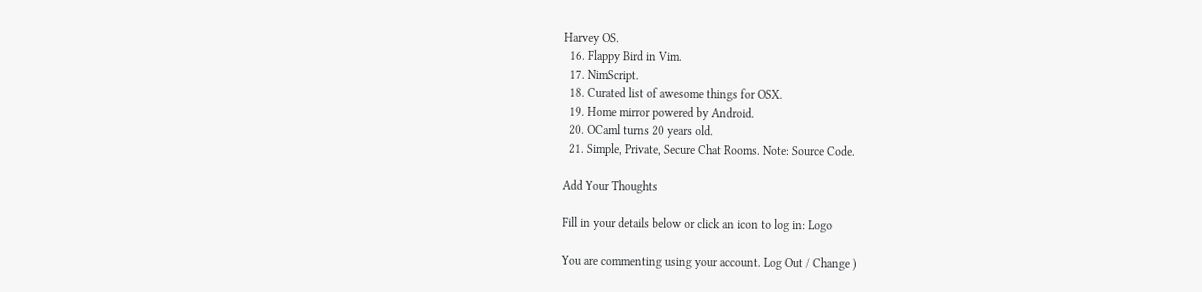Harvey OS.
  16. Flappy Bird in Vim.
  17. NimScript.
  18. Curated list of awesome things for OSX.
  19. Home mirror powered by Android.
  20. OCaml turns 20 years old.
  21. Simple, Private, Secure Chat Rooms. Note: Source Code.

Add Your Thoughts

Fill in your details below or click an icon to log in: Logo

You are commenting using your account. Log Out / Change )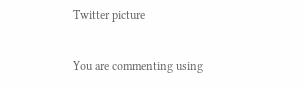Twitter picture

You are commenting using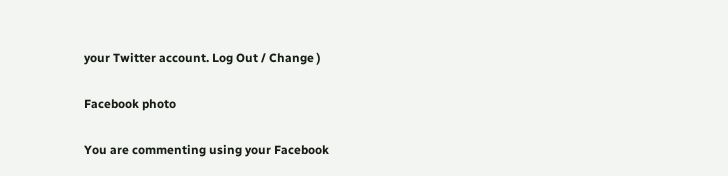your Twitter account. Log Out / Change )

Facebook photo

You are commenting using your Facebook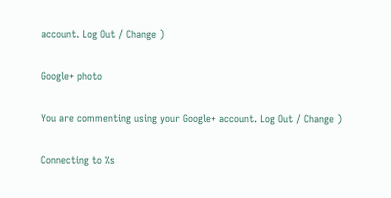account. Log Out / Change )

Google+ photo

You are commenting using your Google+ account. Log Out / Change )

Connecting to %s